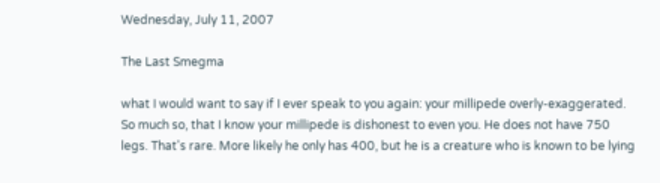Wednesday, July 11, 2007

The Last Smegma

what I would want to say if I ever speak to you again: your millipede overly-exaggerated. So much so, that I know your millipede is dishonest to even you. He does not have 750 legs. That's rare. More likely he only has 400, but he is a creature who is known to be lying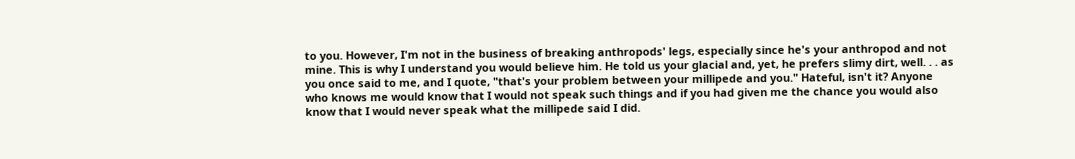to you. However, I'm not in the business of breaking anthropods' legs, especially since he's your anthropod and not mine. This is why I understand you would believe him. He told us your glacial and, yet, he prefers slimy dirt, well. . . as you once said to me, and I quote, "that's your problem between your millipede and you." Hateful, isn't it? Anyone who knows me would know that I would not speak such things and if you had given me the chance you would also know that I would never speak what the millipede said I did.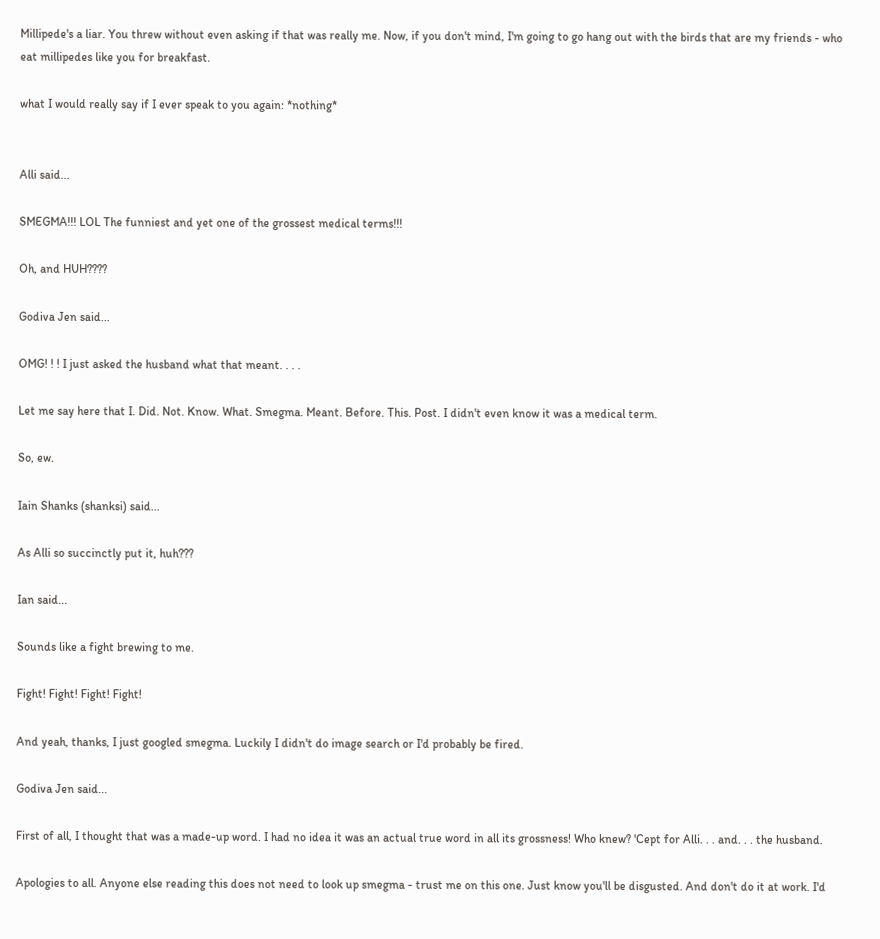Millipede's a liar. You threw without even asking if that was really me. Now, if you don't mind, I'm going to go hang out with the birds that are my friends - who eat millipedes like you for breakfast.

what I would really say if I ever speak to you again: *nothing*


Alli said...

SMEGMA!!! LOL The funniest and yet one of the grossest medical terms!!!

Oh, and HUH????

Godiva Jen said...

OMG! ! ! I just asked the husband what that meant. . . .

Let me say here that I. Did. Not. Know. What. Smegma. Meant. Before. This. Post. I didn't even know it was a medical term.

So, ew.

Iain Shanks (shanksi) said...

As Alli so succinctly put it, huh???

Ian said...

Sounds like a fight brewing to me.

Fight! Fight! Fight! Fight!

And yeah, thanks, I just googled smegma. Luckily I didn't do image search or I'd probably be fired.

Godiva Jen said...

First of all, I thought that was a made-up word. I had no idea it was an actual true word in all its grossness! Who knew? 'Cept for Alli. . . and. . . the husband.

Apologies to all. Anyone else reading this does not need to look up smegma - trust me on this one. Just know you'll be disgusted. And don't do it at work. I'd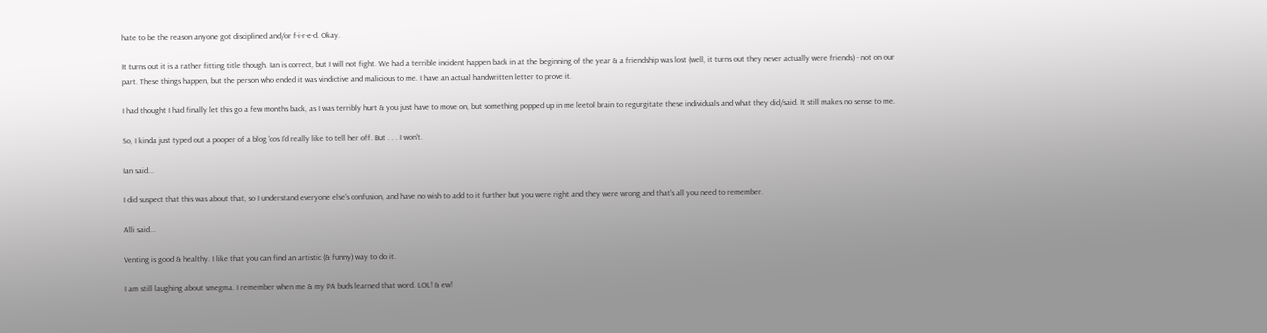hate to be the reason anyone got disciplined and/or f-i-r-e-d. Okay.

It turns out it is a rather fitting title though. Ian is correct, but I will not fight. We had a terrible incident happen back in at the beginning of the year & a friendship was lost (well, it turns out they never actually were friends) - not on our part. These things happen, but the person who ended it was vindictive and malicious to me. I have an actual handwritten letter to prove it.

I had thought I had finally let this go a few months back, as I was terribly hurt & you just have to move on, but something popped up in me leetol brain to regurgitate these individuals and what they did/said. It still makes no sense to me.

So, I kinda just typed out a pooper of a blog 'cos I'd really like to tell her off. But . . . I won't.

Ian said...

I did suspect that this was about that, so I understand everyone else's confusion, and have no wish to add to it further but you were right and they were wrong and that's all you need to remember.

Alli said...

Venting is good & healthy. I like that you can find an artistic (& funny) way to do it.

I am still laughing about smegma. I remember when me & my PA buds learned that word. LOL! & ew!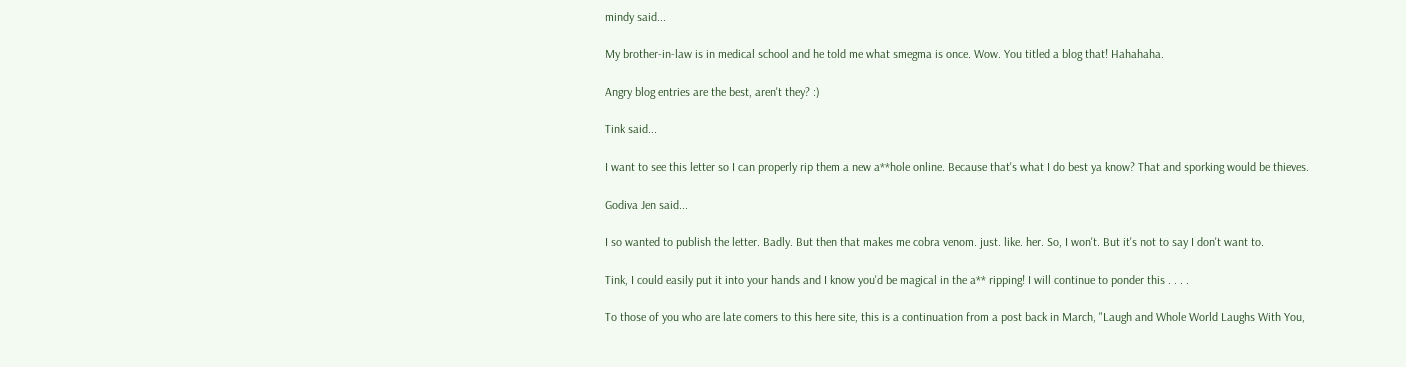mindy said...

My brother-in-law is in medical school and he told me what smegma is once. Wow. You titled a blog that! Hahahaha.

Angry blog entries are the best, aren't they? :)

Tink said...

I want to see this letter so I can properly rip them a new a**hole online. Because that's what I do best ya know? That and sporking would be thieves.

Godiva Jen said...

I so wanted to publish the letter. Badly. But then that makes me cobra venom. just. like. her. So, I won't. But it's not to say I don't want to.

Tink, I could easily put it into your hands and I know you'd be magical in the a** ripping! I will continue to ponder this . . . .

To those of you who are late comers to this here site, this is a continuation from a post back in March, "Laugh and Whole World Laughs With You,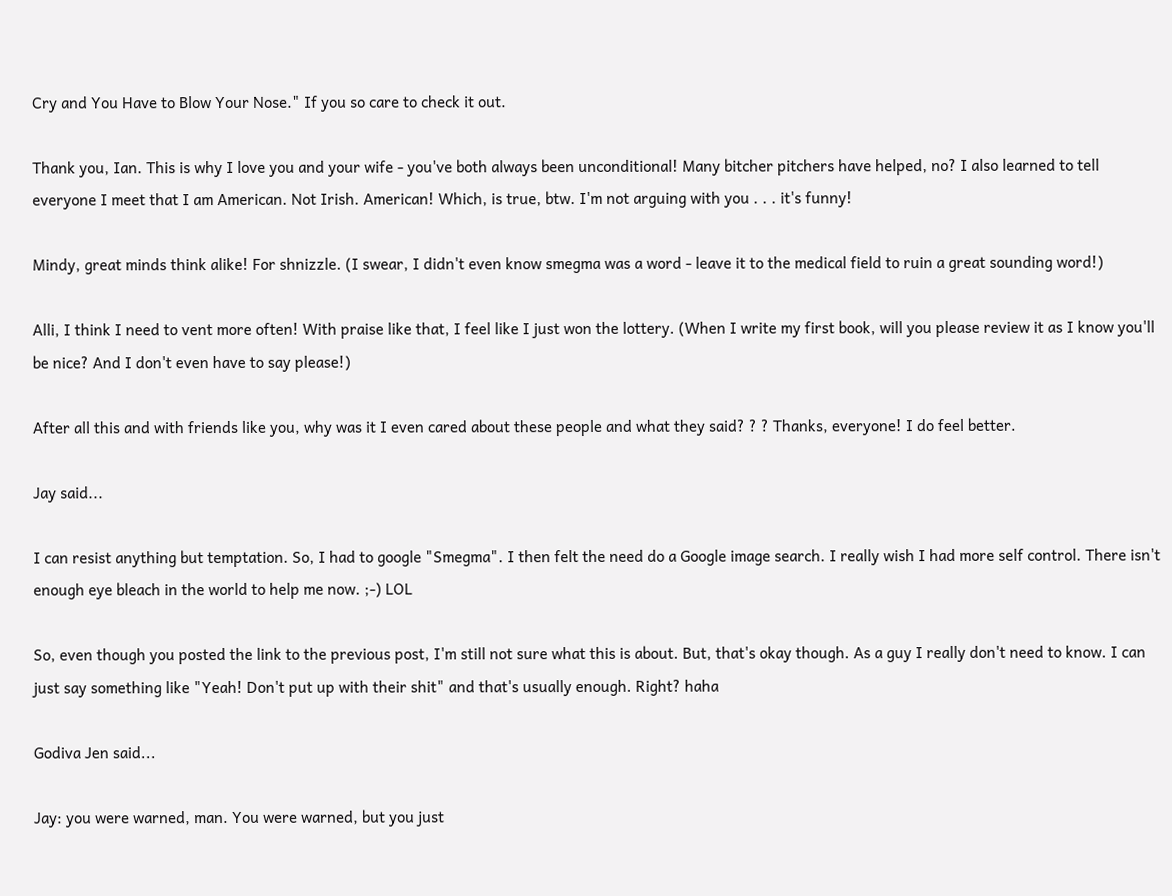Cry and You Have to Blow Your Nose." If you so care to check it out.

Thank you, Ian. This is why I love you and your wife - you've both always been unconditional! Many bitcher pitchers have helped, no? I also learned to tell everyone I meet that I am American. Not Irish. American! Which, is true, btw. I'm not arguing with you . . . it's funny!

Mindy, great minds think alike! For shnizzle. (I swear, I didn't even know smegma was a word - leave it to the medical field to ruin a great sounding word!)

Alli, I think I need to vent more often! With praise like that, I feel like I just won the lottery. (When I write my first book, will you please review it as I know you'll be nice? And I don't even have to say please!)

After all this and with friends like you, why was it I even cared about these people and what they said? ? ? Thanks, everyone! I do feel better.

Jay said...

I can resist anything but temptation. So, I had to google "Smegma". I then felt the need do a Google image search. I really wish I had more self control. There isn't enough eye bleach in the world to help me now. ;-) LOL

So, even though you posted the link to the previous post, I'm still not sure what this is about. But, that's okay though. As a guy I really don't need to know. I can just say something like "Yeah! Don't put up with their shit" and that's usually enough. Right? haha

Godiva Jen said...

Jay: you were warned, man. You were warned, but you just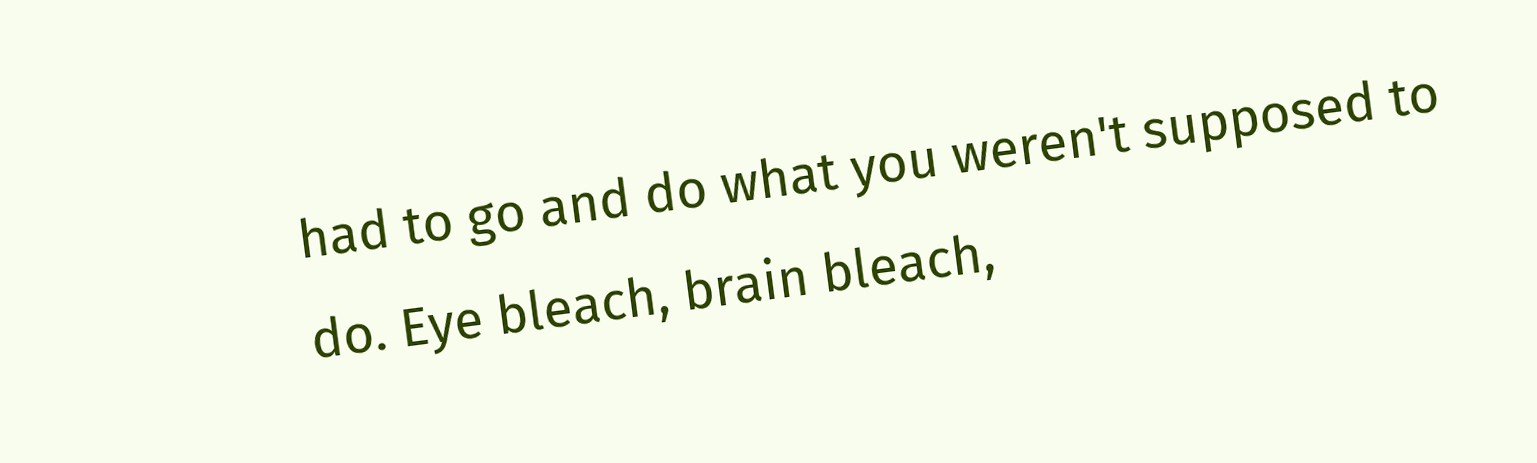had to go and do what you weren't supposed to do. Eye bleach, brain bleach,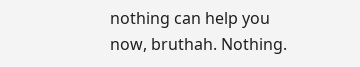nothing can help you now, bruthah. Nothing.